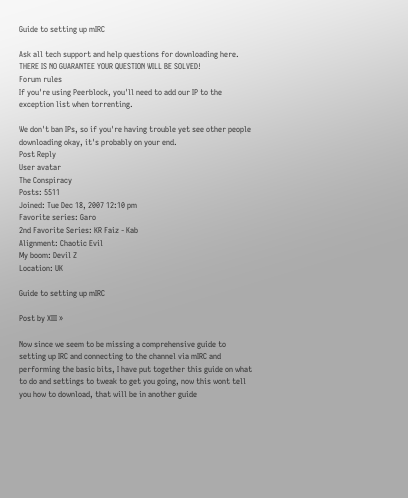Guide to setting up mIRC

Ask all tech support and help questions for downloading here. THERE IS NO GUARANTEE YOUR QUESTION WILL BE SOLVED!
Forum rules
If you're using Peerblock, you'll need to add our IP to the exception list when torrenting.

We don't ban IPs, so if you're having trouble yet see other people downloading okay, it's probably on your end.
Post Reply
User avatar
The Conspiracy
Posts: 5511
Joined: Tue Dec 18, 2007 12:10 pm
Favorite series: Garo
2nd Favorite Series: KR Faiz - Kab
Alignment: Chaotic Evil
My boom: Devil Z
Location: UK

Guide to setting up mIRC

Post by XIII »

Now since we seem to be missing a comprehensive guide to setting up IRC and connecting to the channel via mIRC and performing the basic bits, I have put together this guide on what to do and settings to tweak to get you going, now this wont tell you how to download, that will be in another guide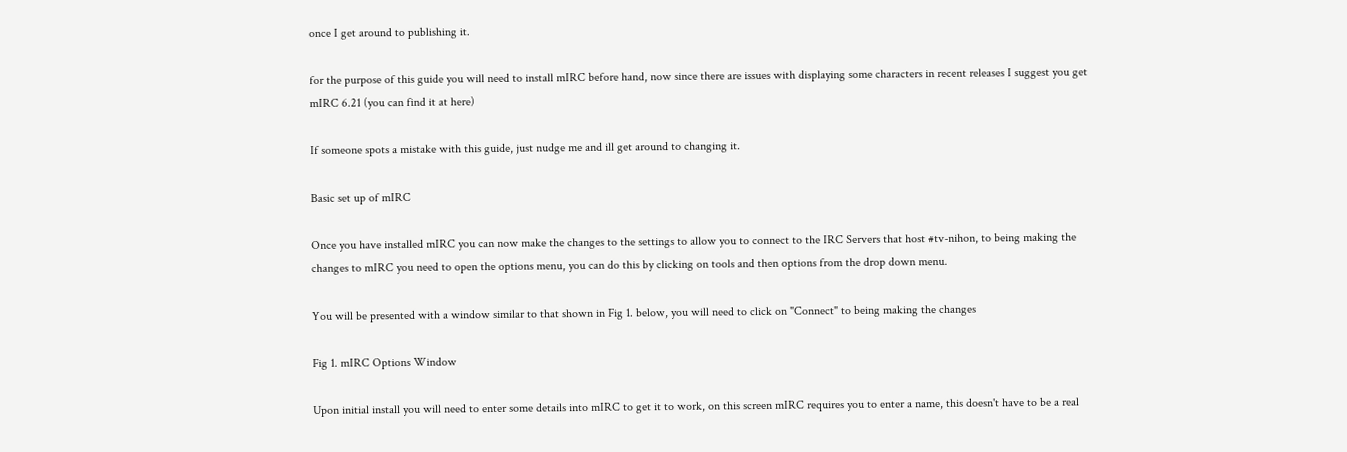once I get around to publishing it.

for the purpose of this guide you will need to install mIRC before hand, now since there are issues with displaying some characters in recent releases I suggest you get mIRC 6.21 (you can find it at here)

If someone spots a mistake with this guide, just nudge me and ill get around to changing it.

Basic set up of mIRC

Once you have installed mIRC you can now make the changes to the settings to allow you to connect to the IRC Servers that host #tv-nihon, to being making the changes to mIRC you need to open the options menu, you can do this by clicking on tools and then options from the drop down menu.

You will be presented with a window similar to that shown in Fig 1. below, you will need to click on "Connect" to being making the changes

Fig 1. mIRC Options Window

Upon initial install you will need to enter some details into mIRC to get it to work, on this screen mIRC requires you to enter a name, this doesn't have to be a real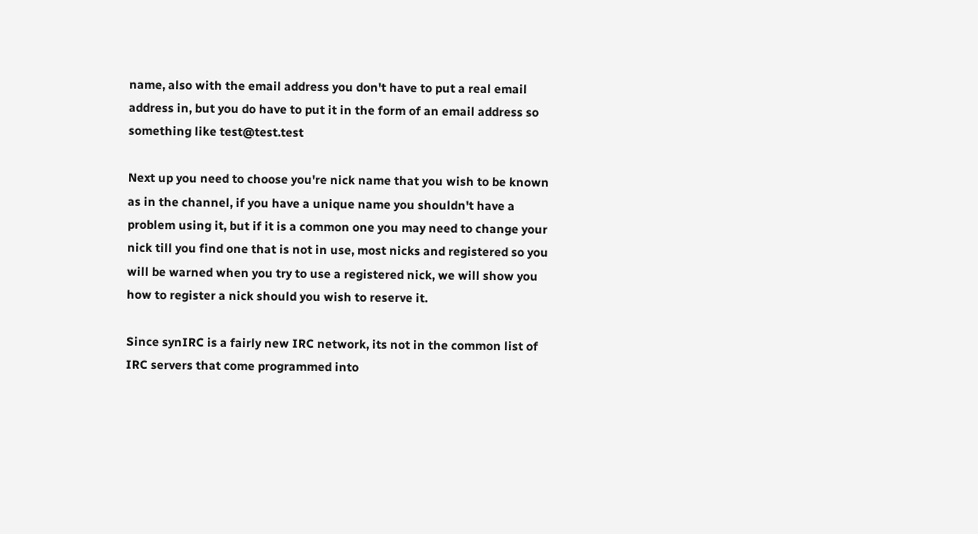name, also with the email address you don't have to put a real email address in, but you do have to put it in the form of an email address so something like test@test.test

Next up you need to choose you're nick name that you wish to be known as in the channel, if you have a unique name you shouldn't have a problem using it, but if it is a common one you may need to change your nick till you find one that is not in use, most nicks and registered so you will be warned when you try to use a registered nick, we will show you how to register a nick should you wish to reserve it.

Since synIRC is a fairly new IRC network, its not in the common list of IRC servers that come programmed into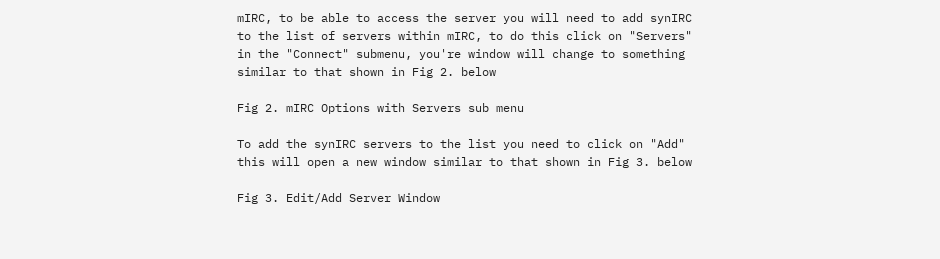mIRC, to be able to access the server you will need to add synIRC to the list of servers within mIRC, to do this click on "Servers" in the "Connect" submenu, you're window will change to something similar to that shown in Fig 2. below

Fig 2. mIRC Options with Servers sub menu

To add the synIRC servers to the list you need to click on "Add" this will open a new window similar to that shown in Fig 3. below

Fig 3. Edit/Add Server Window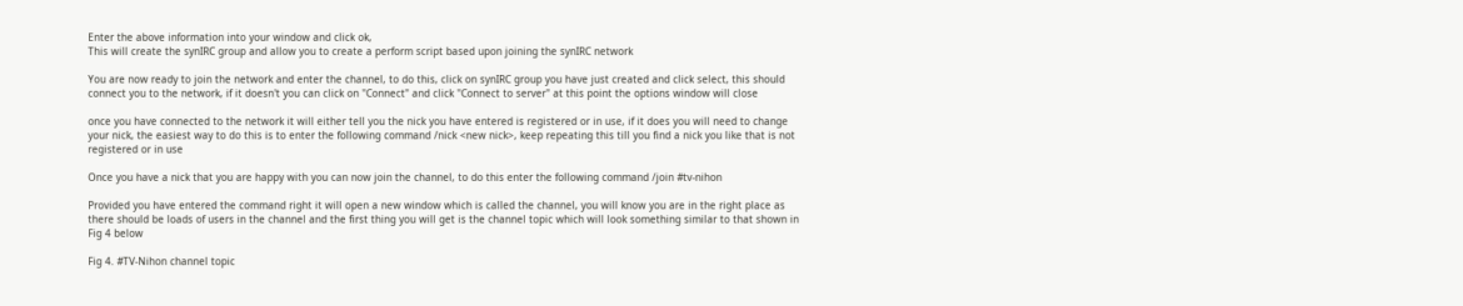Enter the above information into your window and click ok,
This will create the synIRC group and allow you to create a perform script based upon joining the synIRC network

You are now ready to join the network and enter the channel, to do this, click on synIRC group you have just created and click select, this should connect you to the network, if it doesn't you can click on "Connect" and click "Connect to server" at this point the options window will close

once you have connected to the network it will either tell you the nick you have entered is registered or in use, if it does you will need to change your nick, the easiest way to do this is to enter the following command /nick <new nick>, keep repeating this till you find a nick you like that is not registered or in use

Once you have a nick that you are happy with you can now join the channel, to do this enter the following command /join #tv-nihon

Provided you have entered the command right it will open a new window which is called the channel, you will know you are in the right place as there should be loads of users in the channel and the first thing you will get is the channel topic which will look something similar to that shown in Fig 4 below

Fig 4. #TV-Nihon channel topic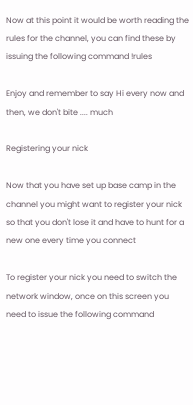Now at this point it would be worth reading the rules for the channel, you can find these by issuing the following command !rules

Enjoy and remember to say Hi every now and then, we don't bite .... much

Registering your nick

Now that you have set up base camp in the channel you might want to register your nick so that you don't lose it and have to hunt for a new one every time you connect

To register your nick you need to switch the network window, once on this screen you need to issue the following command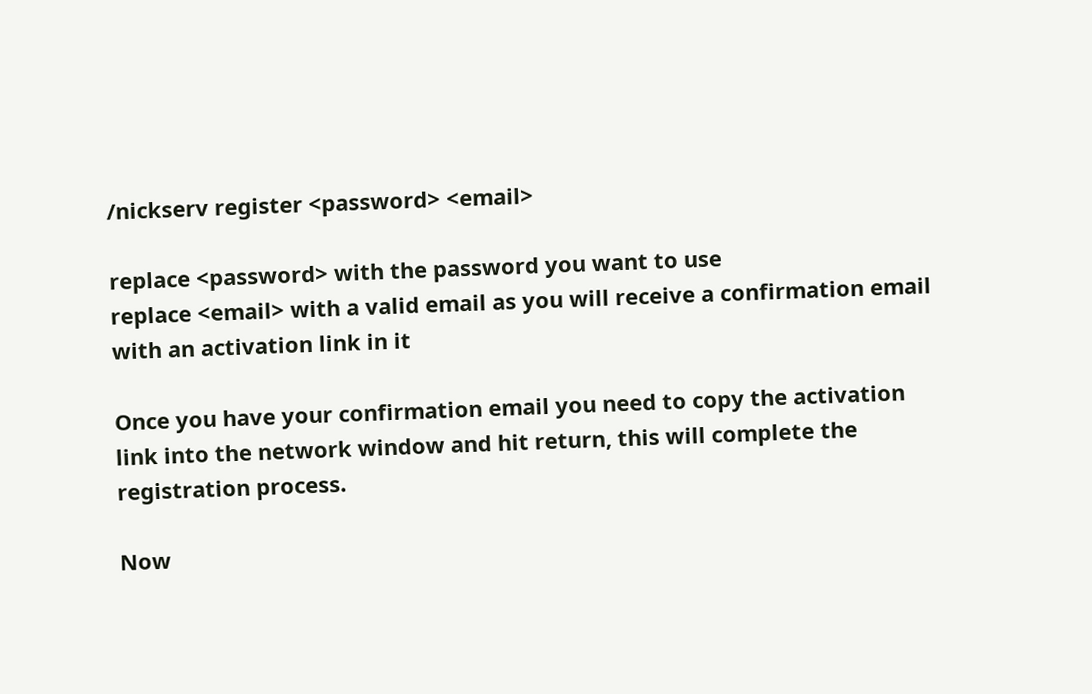/nickserv register <password> <email>

replace <password> with the password you want to use
replace <email> with a valid email as you will receive a confirmation email with an activation link in it

Once you have your confirmation email you need to copy the activation link into the network window and hit return, this will complete the registration process.

Now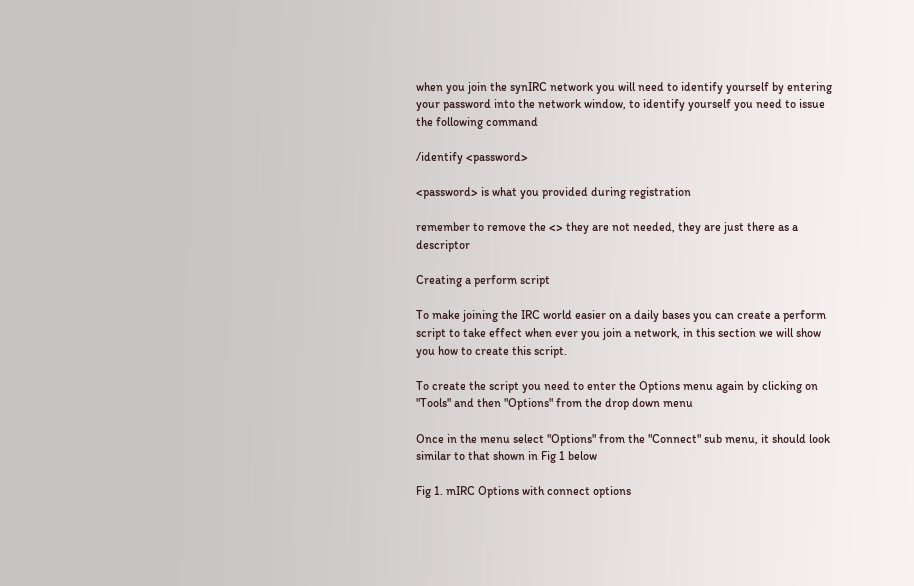when you join the synIRC network you will need to identify yourself by entering your password into the network window, to identify yourself you need to issue the following command

/identify <password>

<password> is what you provided during registration

remember to remove the <> they are not needed, they are just there as a descriptor

Creating a perform script

To make joining the IRC world easier on a daily bases you can create a perform script to take effect when ever you join a network, in this section we will show you how to create this script.

To create the script you need to enter the Options menu again by clicking on "Tools" and then "Options" from the drop down menu

Once in the menu select "Options" from the "Connect" sub menu, it should look similar to that shown in Fig 1 below

Fig 1. mIRC Options with connect options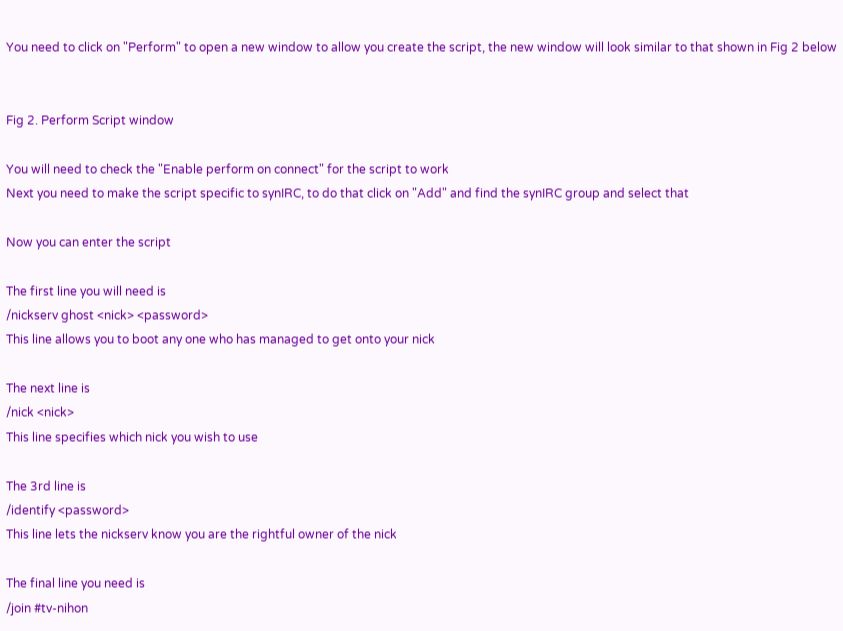You need to click on "Perform" to open a new window to allow you create the script, the new window will look similar to that shown in Fig 2 below


Fig 2. Perform Script window

You will need to check the "Enable perform on connect" for the script to work
Next you need to make the script specific to synIRC, to do that click on "Add" and find the synIRC group and select that

Now you can enter the script

The first line you will need is
/nickserv ghost <nick> <password>
This line allows you to boot any one who has managed to get onto your nick

The next line is
/nick <nick>
This line specifies which nick you wish to use

The 3rd line is
/identify <password>
This line lets the nickserv know you are the rightful owner of the nick

The final line you need is
/join #tv-nihon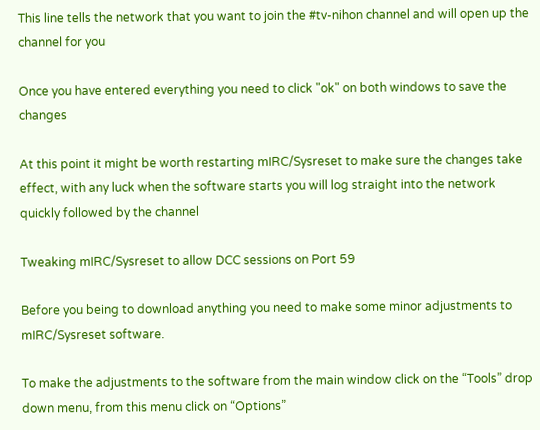This line tells the network that you want to join the #tv-nihon channel and will open up the channel for you

Once you have entered everything you need to click "ok" on both windows to save the changes

At this point it might be worth restarting mIRC/Sysreset to make sure the changes take effect, with any luck when the software starts you will log straight into the network quickly followed by the channel

Tweaking mIRC/Sysreset to allow DCC sessions on Port 59

Before you being to download anything you need to make some minor adjustments to mIRC/Sysreset software.

To make the adjustments to the software from the main window click on the “Tools” drop down menu, from this menu click on “Options”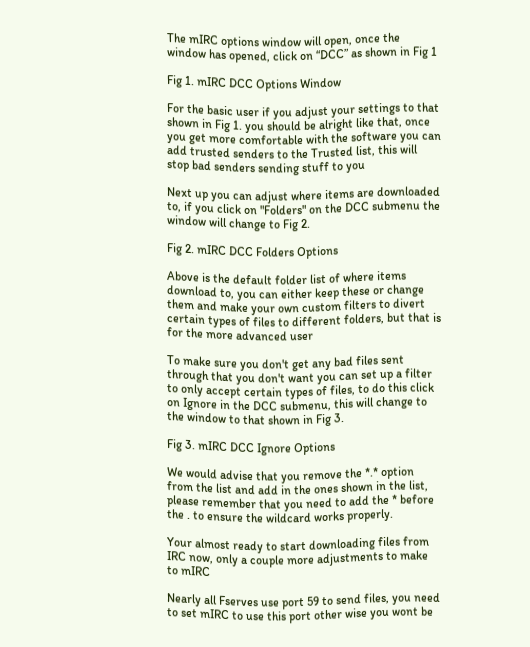The mIRC options window will open, once the window has opened, click on “DCC” as shown in Fig 1

Fig 1. mIRC DCC Options Window

For the basic user if you adjust your settings to that shown in Fig 1. you should be alright like that, once you get more comfortable with the software you can add trusted senders to the Trusted list, this will stop bad senders sending stuff to you

Next up you can adjust where items are downloaded to, if you click on "Folders" on the DCC submenu the window will change to Fig 2.

Fig 2. mIRC DCC Folders Options

Above is the default folder list of where items download to, you can either keep these or change them and make your own custom filters to divert certain types of files to different folders, but that is for the more advanced user

To make sure you don't get any bad files sent through that you don't want you can set up a filter to only accept certain types of files, to do this click on Ignore in the DCC submenu, this will change to the window to that shown in Fig 3.

Fig 3. mIRC DCC Ignore Options

We would advise that you remove the *.* option from the list and add in the ones shown in the list, please remember that you need to add the * before the . to ensure the wildcard works properly.

Your almost ready to start downloading files from IRC now, only a couple more adjustments to make to mIRC

Nearly all Fserves use port 59 to send files, you need to set mIRC to use this port other wise you wont be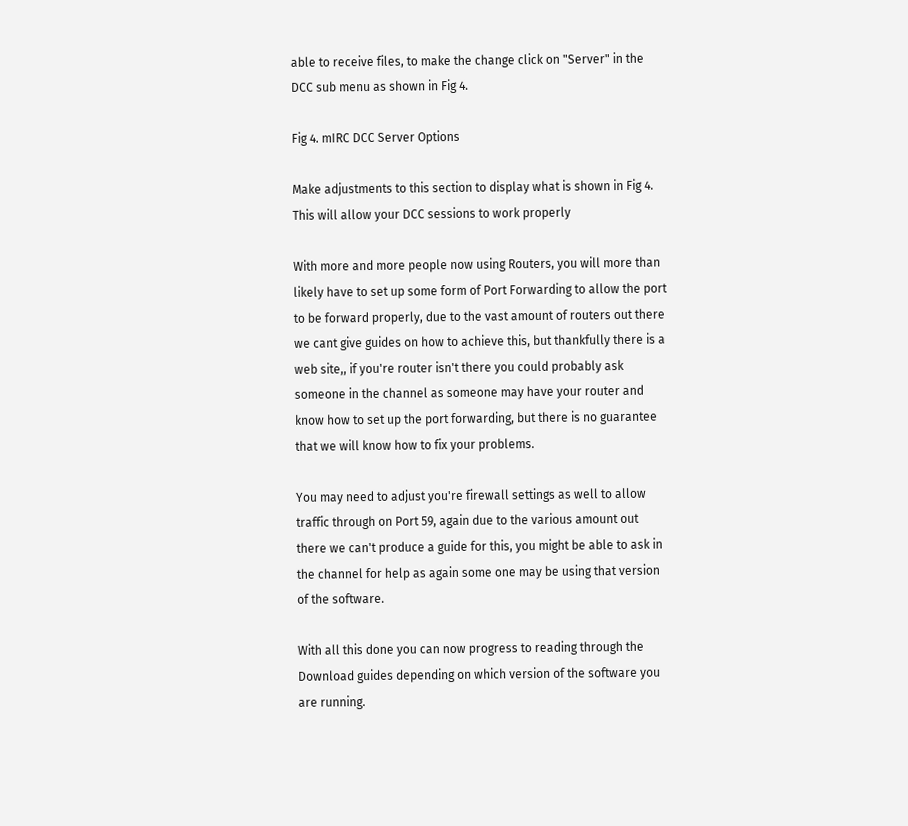able to receive files, to make the change click on "Server" in the DCC sub menu as shown in Fig 4.

Fig 4. mIRC DCC Server Options

Make adjustments to this section to display what is shown in Fig 4. This will allow your DCC sessions to work properly

With more and more people now using Routers, you will more than likely have to set up some form of Port Forwarding to allow the port to be forward properly, due to the vast amount of routers out there we cant give guides on how to achieve this, but thankfully there is a web site,, if you're router isn't there you could probably ask someone in the channel as someone may have your router and know how to set up the port forwarding, but there is no guarantee that we will know how to fix your problems.

You may need to adjust you're firewall settings as well to allow traffic through on Port 59, again due to the various amount out there we can't produce a guide for this, you might be able to ask in the channel for help as again some one may be using that version of the software.

With all this done you can now progress to reading through the Download guides depending on which version of the software you are running.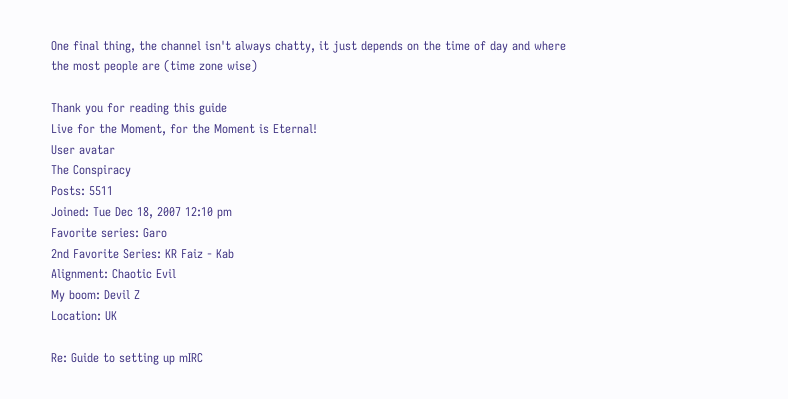One final thing, the channel isn't always chatty, it just depends on the time of day and where the most people are (time zone wise)

Thank you for reading this guide
Live for the Moment, for the Moment is Eternal!
User avatar
The Conspiracy
Posts: 5511
Joined: Tue Dec 18, 2007 12:10 pm
Favorite series: Garo
2nd Favorite Series: KR Faiz - Kab
Alignment: Chaotic Evil
My boom: Devil Z
Location: UK

Re: Guide to setting up mIRC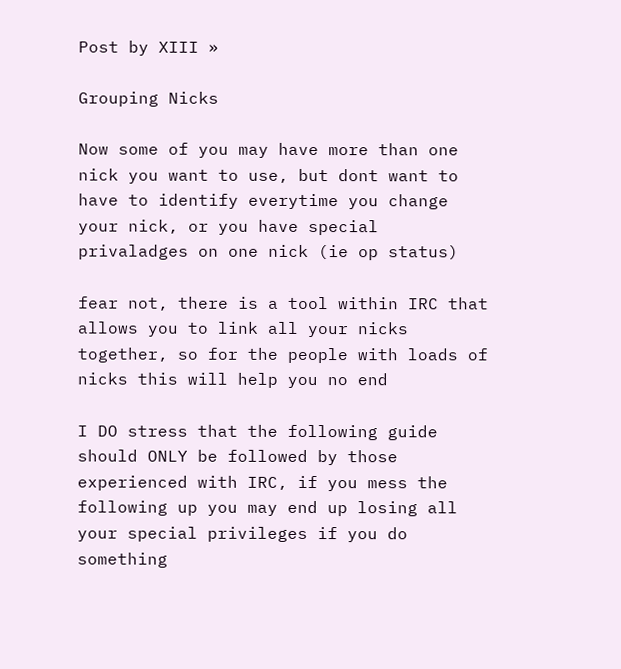Post by XIII »

Grouping Nicks

Now some of you may have more than one nick you want to use, but dont want to have to identify everytime you change your nick, or you have special privaladges on one nick (ie op status)

fear not, there is a tool within IRC that allows you to link all your nicks together, so for the people with loads of nicks this will help you no end

I DO stress that the following guide should ONLY be followed by those experienced with IRC, if you mess the following up you may end up losing all your special privileges if you do something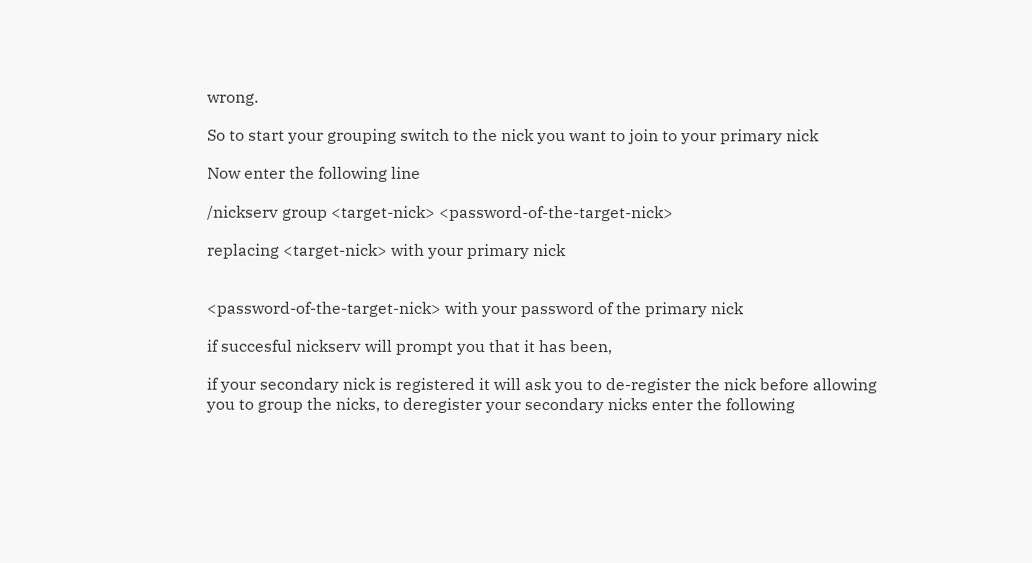wrong.

So to start your grouping switch to the nick you want to join to your primary nick

Now enter the following line

/nickserv group <target-nick> <password-of-the-target-nick>

replacing <target-nick> with your primary nick


<password-of-the-target-nick> with your password of the primary nick

if succesful nickserv will prompt you that it has been,

if your secondary nick is registered it will ask you to de-register the nick before allowing you to group the nicks, to deregister your secondary nicks enter the following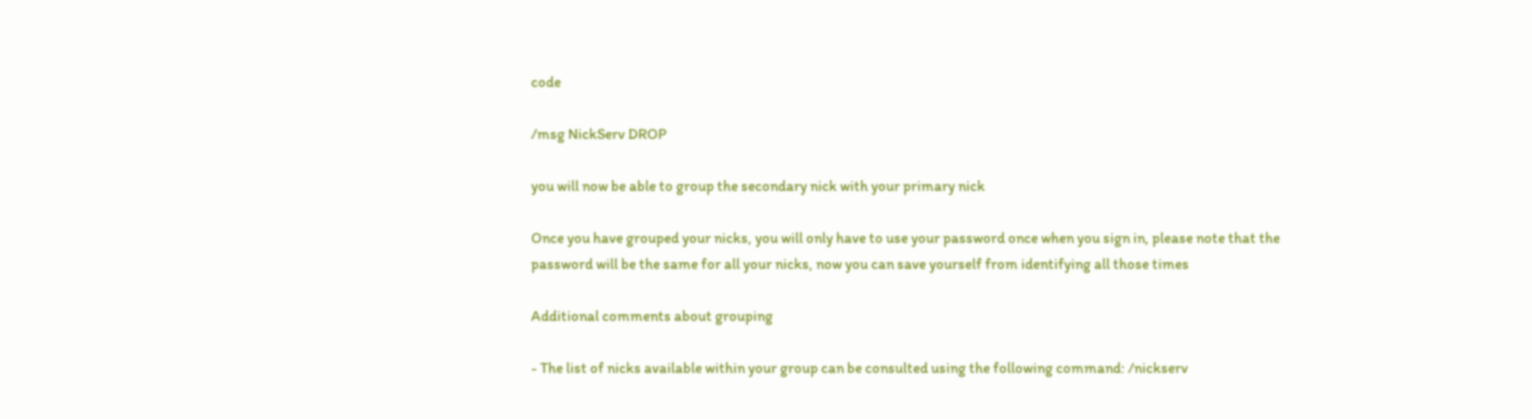code

/msg NickServ DROP

you will now be able to group the secondary nick with your primary nick

Once you have grouped your nicks, you will only have to use your password once when you sign in, please note that the password will be the same for all your nicks, now you can save yourself from identifying all those times

Additional comments about grouping

- The list of nicks available within your group can be consulted using the following command: /nickserv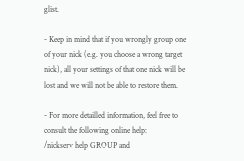glist.

- Keep in mind that if you wrongly group one of your nick (e.g. you choose a wrong target nick), all your settings of that one nick will be lost and we will not be able to restore them.

- For more detailled information, feel free to consult the following online help:
/nickserv help GROUP and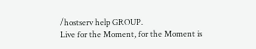/hostserv help GROUP.
Live for the Moment, for the Moment is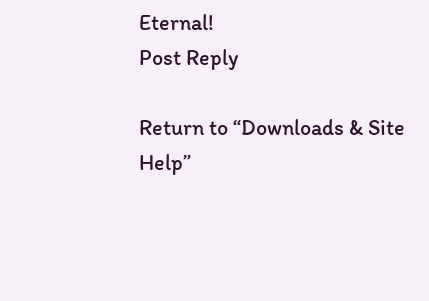Eternal!
Post Reply

Return to “Downloads & Site Help”